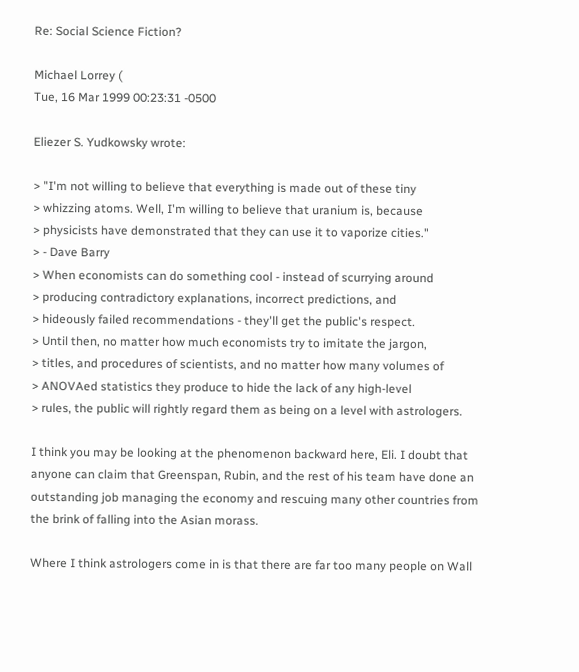Re: Social Science Fiction?

Michael Lorrey (
Tue, 16 Mar 1999 00:23:31 -0500

Eliezer S. Yudkowsky wrote:

> "I'm not willing to believe that everything is made out of these tiny
> whizzing atoms. Well, I'm willing to believe that uranium is, because
> physicists have demonstrated that they can use it to vaporize cities."
> - Dave Barry
> When economists can do something cool - instead of scurrying around
> producing contradictory explanations, incorrect predictions, and
> hideously failed recommendations - they'll get the public's respect.
> Until then, no matter how much economists try to imitate the jargon,
> titles, and procedures of scientists, and no matter how many volumes of
> ANOVAed statistics they produce to hide the lack of any high-level
> rules, the public will rightly regard them as being on a level with astrologers.

I think you may be looking at the phenomenon backward here, Eli. I doubt that anyone can claim that Greenspan, Rubin, and the rest of his team have done an outstanding job managing the economy and rescuing many other countries from the brink of falling into the Asian morass.

Where I think astrologers come in is that there are far too many people on Wall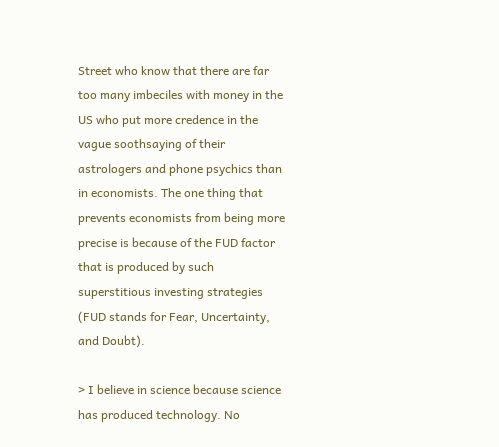Street who know that there are far too many imbeciles with money in the US who put more credence in the vague soothsaying of their astrologers and phone psychics than in economists. The one thing that prevents economists from being more precise is because of the FUD factor that is produced by such superstitious investing strategies (FUD stands for Fear, Uncertainty, and Doubt).

> I believe in science because science has produced technology. No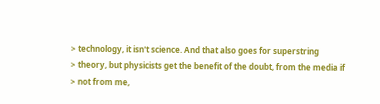> technology, it isn't science. And that also goes for superstring
> theory, but physicists get the benefit of the doubt, from the media if
> not from me,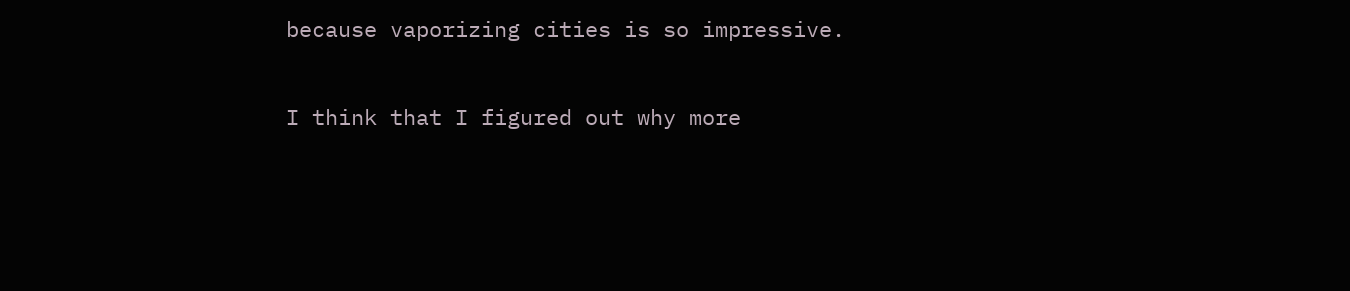because vaporizing cities is so impressive.

I think that I figured out why more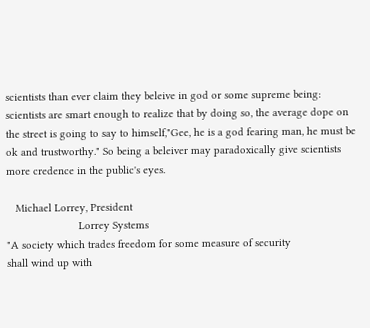scientists than ever claim they beleive in god or some supreme being: scientists are smart enough to realize that by doing so, the average dope on the street is going to say to himself,"Gee, he is a god fearing man, he must be ok and trustworthy." So being a beleiver may paradoxically give scientists more credence in the public's eyes.

   Michael Lorrey, President
                        Lorrey Systems
"A society which trades freedom for some measure of security
shall wind up with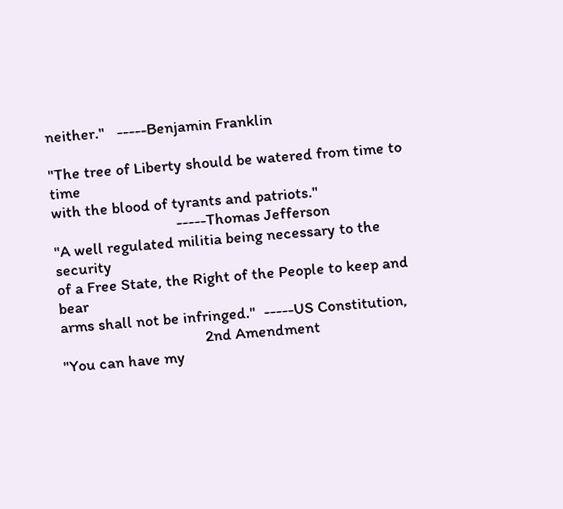neither."   -----Benjamin Franklin

"The tree of Liberty should be watered from time to time
with the blood of tyrants and patriots."
                               -----Thomas Jefferson
"A well regulated militia being necessary to the security
of a Free State, the Right of the People to keep and bear
arms shall not be infringed."  -----US Constitution,
                                    2nd Amendment
"You can have my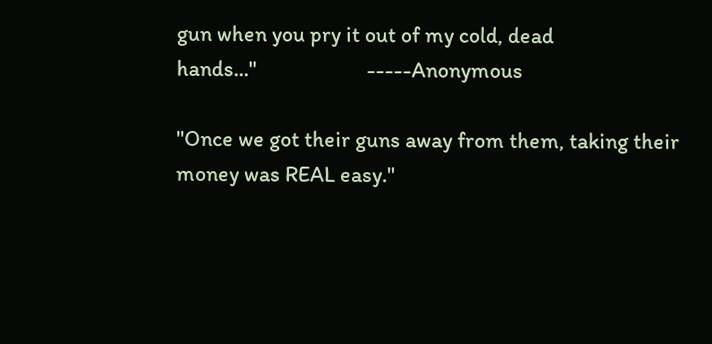gun when you pry it out of my cold, dead
hands..."                      -----Anonymous

"Once we got their guns away from them, taking their
money was REAL easy."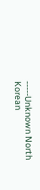-----Unknown North Korean